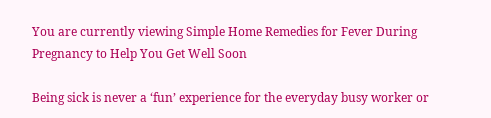You are currently viewing Simple Home Remedies for Fever During Pregnancy to Help You Get Well Soon

Being sick is never a ‘fun’ experience for the everyday busy worker or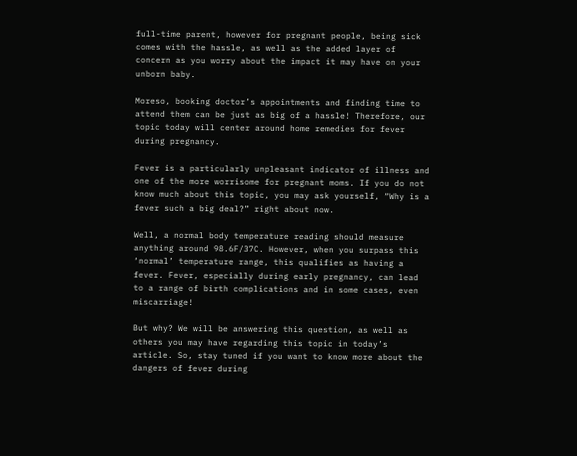full-time parent, however for pregnant people, being sick comes with the hassle, as well as the added layer of concern as you worry about the impact it may have on your unborn baby.

Moreso, booking doctor’s appointments and finding time to attend them can be just as big of a hassle! Therefore, our topic today will center around home remedies for fever during pregnancy.

Fever is a particularly unpleasant indicator of illness and one of the more worrisome for pregnant moms. If you do not know much about this topic, you may ask yourself, “Why is a fever such a big deal?” right about now.

Well, a normal body temperature reading should measure anything around 98.6F/37C. However, when you surpass this ‘normal’ temperature range, this qualifies as having a fever. Fever, especially during early pregnancy, can lead to a range of birth complications and in some cases, even miscarriage!

But why? We will be answering this question, as well as others you may have regarding this topic in today’s article. So, stay tuned if you want to know more about the dangers of fever during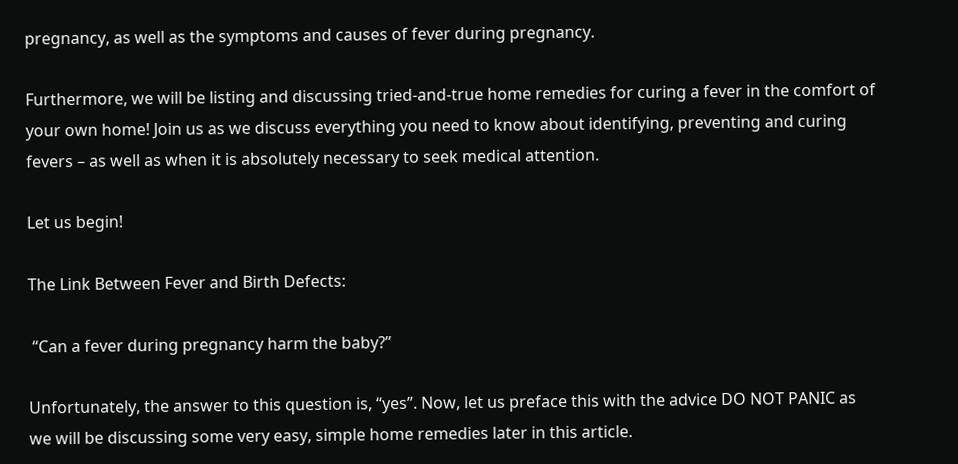pregnancy, as well as the symptoms and causes of fever during pregnancy.

Furthermore, we will be listing and discussing tried-and-true home remedies for curing a fever in the comfort of your own home! Join us as we discuss everything you need to know about identifying, preventing and curing fevers – as well as when it is absolutely necessary to seek medical attention.

Let us begin!

The Link Between Fever and Birth Defects:

 “Can a fever during pregnancy harm the baby?”

Unfortunately, the answer to this question is, “yes”. Now, let us preface this with the advice DO NOT PANIC as we will be discussing some very easy, simple home remedies later in this article.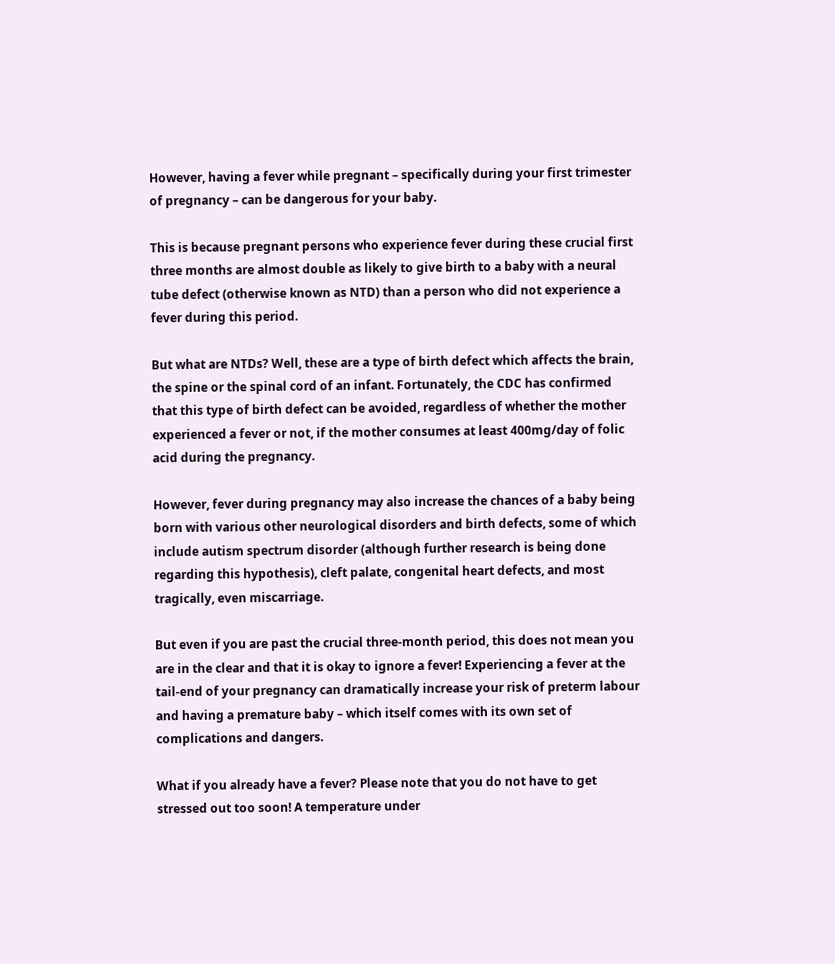However, having a fever while pregnant – specifically during your first trimester of pregnancy – can be dangerous for your baby.

This is because pregnant persons who experience fever during these crucial first three months are almost double as likely to give birth to a baby with a neural tube defect (otherwise known as NTD) than a person who did not experience a fever during this period.

But what are NTDs? Well, these are a type of birth defect which affects the brain, the spine or the spinal cord of an infant. Fortunately, the CDC has confirmed that this type of birth defect can be avoided, regardless of whether the mother experienced a fever or not, if the mother consumes at least 400mg/day of folic acid during the pregnancy.

However, fever during pregnancy may also increase the chances of a baby being born with various other neurological disorders and birth defects, some of which include autism spectrum disorder (although further research is being done regarding this hypothesis), cleft palate, congenital heart defects, and most tragically, even miscarriage.

But even if you are past the crucial three-month period, this does not mean you are in the clear and that it is okay to ignore a fever! Experiencing a fever at the tail-end of your pregnancy can dramatically increase your risk of preterm labour and having a premature baby – which itself comes with its own set of complications and dangers.

What if you already have a fever? Please note that you do not have to get stressed out too soon! A temperature under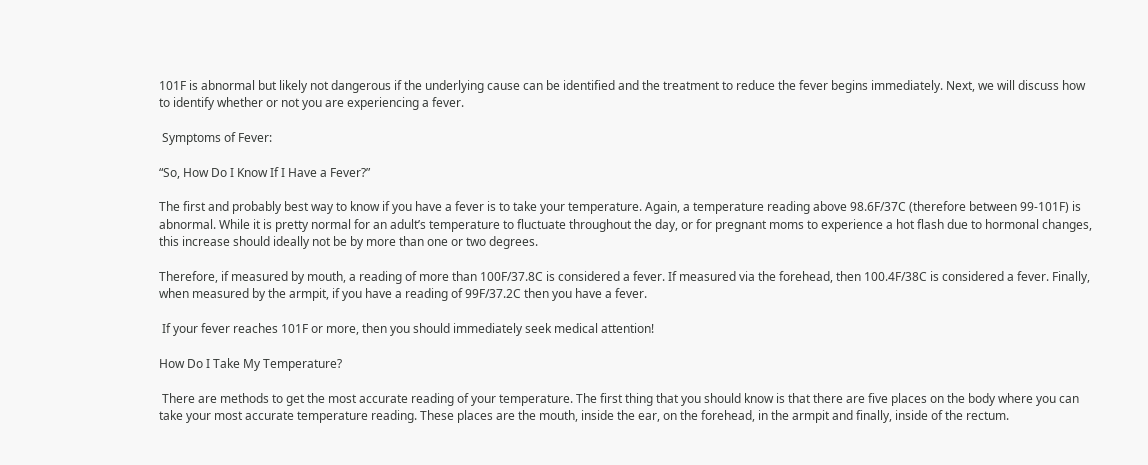101F is abnormal but likely not dangerous if the underlying cause can be identified and the treatment to reduce the fever begins immediately. Next, we will discuss how to identify whether or not you are experiencing a fever.

 Symptoms of Fever:

“So, How Do I Know If I Have a Fever?”

The first and probably best way to know if you have a fever is to take your temperature. Again, a temperature reading above 98.6F/37C (therefore between 99-101F) is abnormal. While it is pretty normal for an adult’s temperature to fluctuate throughout the day, or for pregnant moms to experience a hot flash due to hormonal changes, this increase should ideally not be by more than one or two degrees.

Therefore, if measured by mouth, a reading of more than 100F/37.8C is considered a fever. If measured via the forehead, then 100.4F/38C is considered a fever. Finally, when measured by the armpit, if you have a reading of 99F/37.2C then you have a fever.

 If your fever reaches 101F or more, then you should immediately seek medical attention!

How Do I Take My Temperature?

 There are methods to get the most accurate reading of your temperature. The first thing that you should know is that there are five places on the body where you can take your most accurate temperature reading. These places are the mouth, inside the ear, on the forehead, in the armpit and finally, inside of the rectum.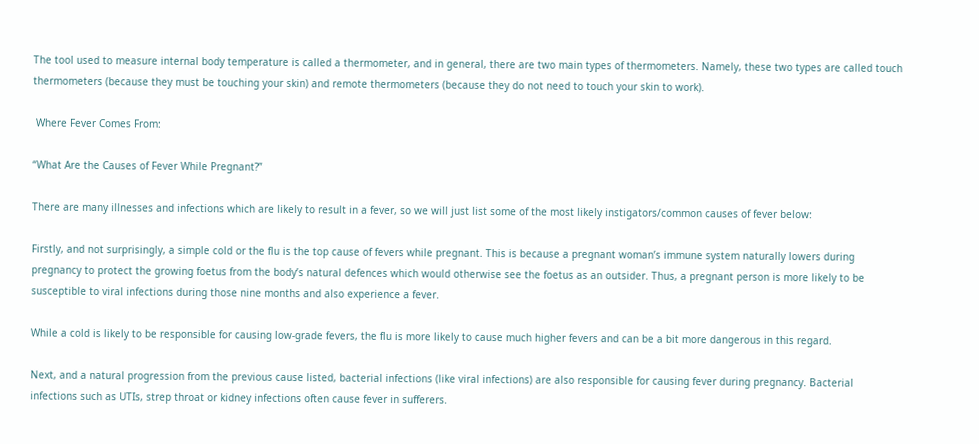The tool used to measure internal body temperature is called a thermometer, and in general, there are two main types of thermometers. Namely, these two types are called touch thermometers (because they must be touching your skin) and remote thermometers (because they do not need to touch your skin to work).

 Where Fever Comes From:

“What Are the Causes of Fever While Pregnant?”

There are many illnesses and infections which are likely to result in a fever, so we will just list some of the most likely instigators/common causes of fever below:

Firstly, and not surprisingly, a simple cold or the flu is the top cause of fevers while pregnant. This is because a pregnant woman’s immune system naturally lowers during pregnancy to protect the growing foetus from the body’s natural defences which would otherwise see the foetus as an outsider. Thus, a pregnant person is more likely to be susceptible to viral infections during those nine months and also experience a fever.

While a cold is likely to be responsible for causing low-grade fevers, the flu is more likely to cause much higher fevers and can be a bit more dangerous in this regard.

Next, and a natural progression from the previous cause listed, bacterial infections (like viral infections) are also responsible for causing fever during pregnancy. Bacterial infections such as UTIs, strep throat or kidney infections often cause fever in sufferers.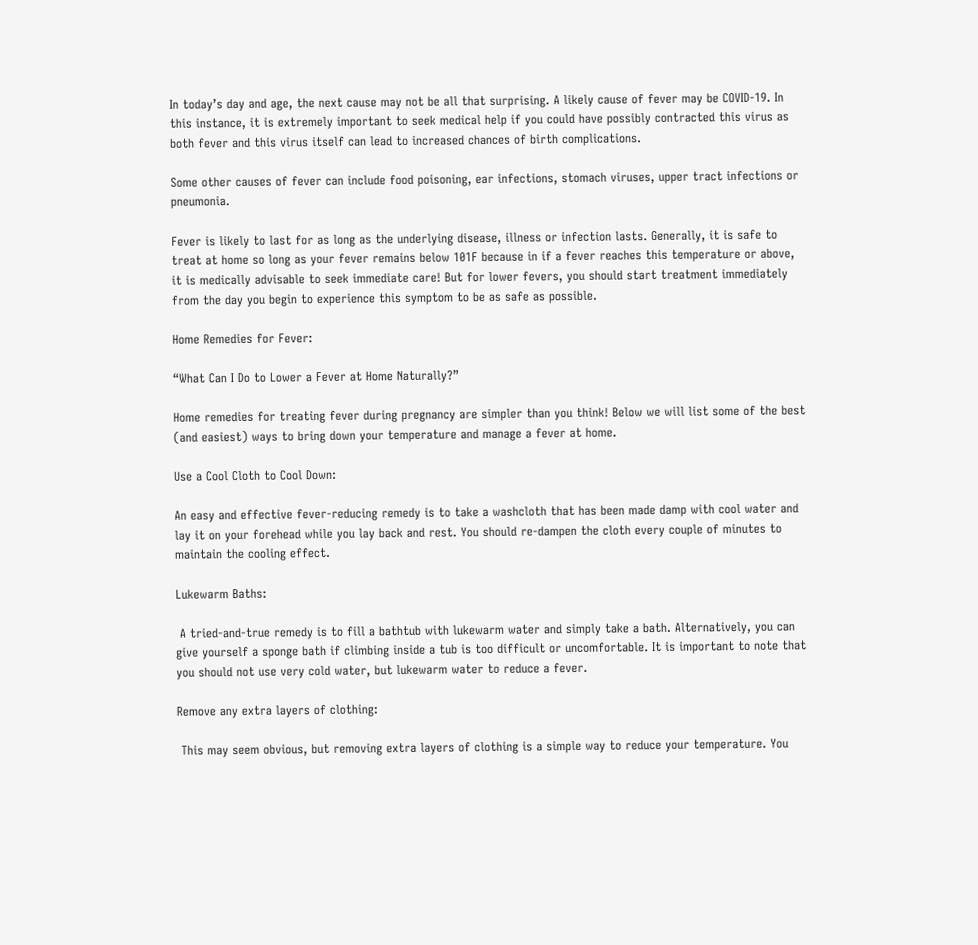In today’s day and age, the next cause may not be all that surprising. A likely cause of fever may be COVID-19. In this instance, it is extremely important to seek medical help if you could have possibly contracted this virus as both fever and this virus itself can lead to increased chances of birth complications.

Some other causes of fever can include food poisoning, ear infections, stomach viruses, upper tract infections or pneumonia.

Fever is likely to last for as long as the underlying disease, illness or infection lasts. Generally, it is safe to treat at home so long as your fever remains below 101F because in if a fever reaches this temperature or above, it is medically advisable to seek immediate care! But for lower fevers, you should start treatment immediately from the day you begin to experience this symptom to be as safe as possible.

Home Remedies for Fever:

“What Can I Do to Lower a Fever at Home Naturally?”

Home remedies for treating fever during pregnancy are simpler than you think! Below we will list some of the best (and easiest) ways to bring down your temperature and manage a fever at home.

Use a Cool Cloth to Cool Down:

An easy and effective fever-reducing remedy is to take a washcloth that has been made damp with cool water and lay it on your forehead while you lay back and rest. You should re-dampen the cloth every couple of minutes to maintain the cooling effect.

Lukewarm Baths:

 A tried-and-true remedy is to fill a bathtub with lukewarm water and simply take a bath. Alternatively, you can give yourself a sponge bath if climbing inside a tub is too difficult or uncomfortable. It is important to note that you should not use very cold water, but lukewarm water to reduce a fever.

Remove any extra layers of clothing:

 This may seem obvious, but removing extra layers of clothing is a simple way to reduce your temperature. You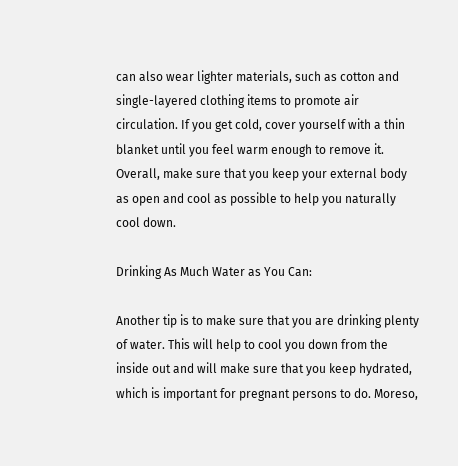can also wear lighter materials, such as cotton and single-layered clothing items to promote air circulation. If you get cold, cover yourself with a thin blanket until you feel warm enough to remove it. Overall, make sure that you keep your external body as open and cool as possible to help you naturally cool down.

Drinking As Much Water as You Can:

Another tip is to make sure that you are drinking plenty of water. This will help to cool you down from the inside out and will make sure that you keep hydrated, which is important for pregnant persons to do. Moreso,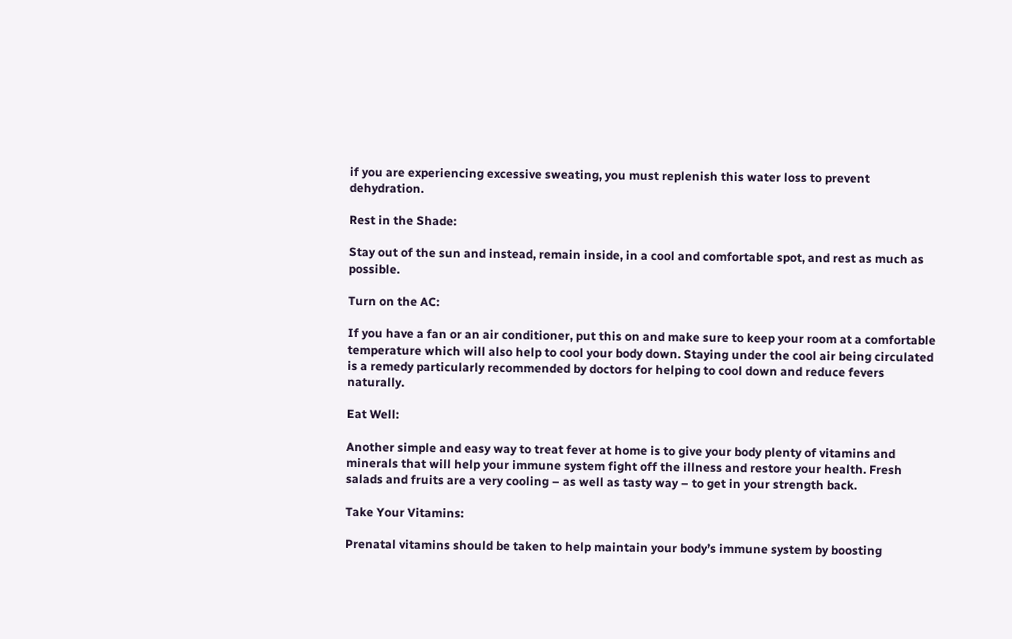if you are experiencing excessive sweating, you must replenish this water loss to prevent dehydration.

Rest in the Shade:

Stay out of the sun and instead, remain inside, in a cool and comfortable spot, and rest as much as possible.

Turn on the AC:

If you have a fan or an air conditioner, put this on and make sure to keep your room at a comfortable temperature which will also help to cool your body down. Staying under the cool air being circulated is a remedy particularly recommended by doctors for helping to cool down and reduce fevers naturally.

Eat Well:

Another simple and easy way to treat fever at home is to give your body plenty of vitamins and minerals that will help your immune system fight off the illness and restore your health. Fresh salads and fruits are a very cooling – as well as tasty way – to get in your strength back.

Take Your Vitamins:

Prenatal vitamins should be taken to help maintain your body’s immune system by boosting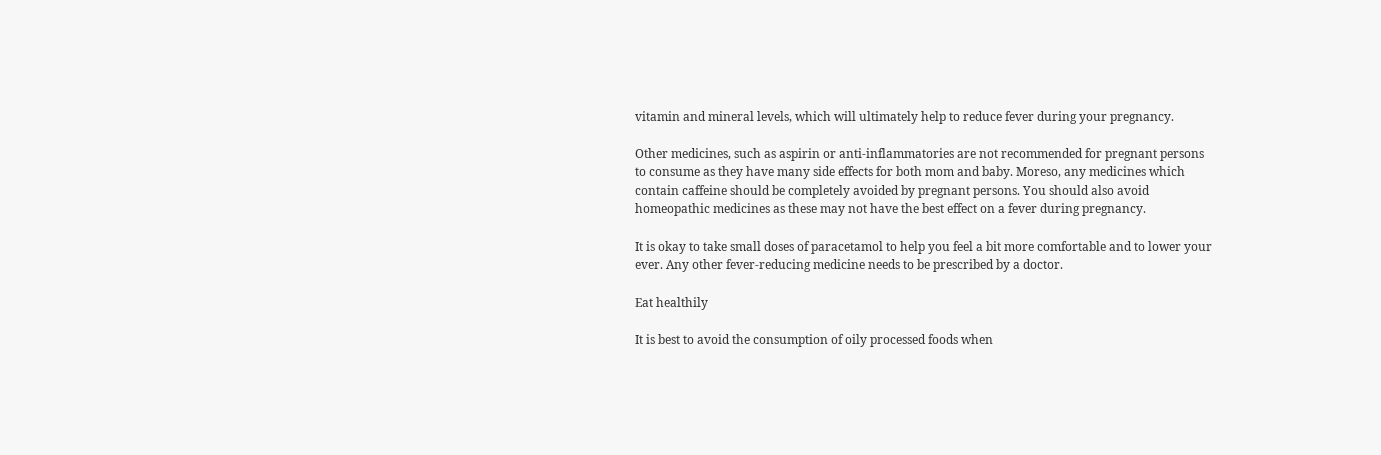vitamin and mineral levels, which will ultimately help to reduce fever during your pregnancy.

Other medicines, such as aspirin or anti-inflammatories are not recommended for pregnant persons to consume as they have many side effects for both mom and baby. Moreso, any medicines which contain caffeine should be completely avoided by pregnant persons. You should also avoid homeopathic medicines as these may not have the best effect on a fever during pregnancy.

It is okay to take small doses of paracetamol to help you feel a bit more comfortable and to lower your ever. Any other fever-reducing medicine needs to be prescribed by a doctor.

Eat healthily

It is best to avoid the consumption of oily processed foods when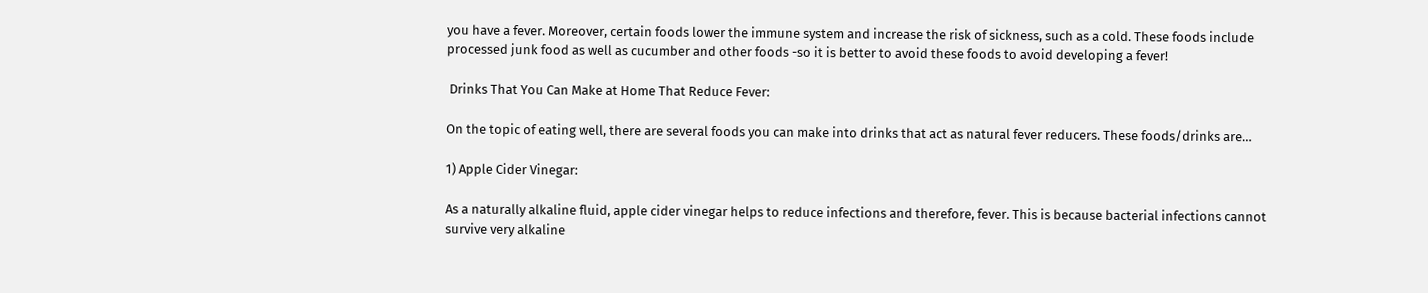you have a fever. Moreover, certain foods lower the immune system and increase the risk of sickness, such as a cold. These foods include processed junk food as well as cucumber and other foods -so it is better to avoid these foods to avoid developing a fever!

 Drinks That You Can Make at Home That Reduce Fever:

On the topic of eating well, there are several foods you can make into drinks that act as natural fever reducers. These foods/drinks are…

1) Apple Cider Vinegar:

As a naturally alkaline fluid, apple cider vinegar helps to reduce infections and therefore, fever. This is because bacterial infections cannot survive very alkaline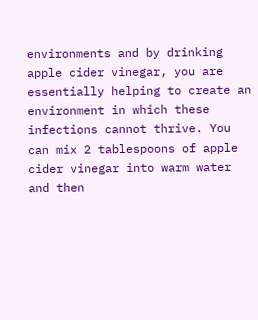environments and by drinking apple cider vinegar, you are essentially helping to create an environment in which these infections cannot thrive. You can mix 2 tablespoons of apple cider vinegar into warm water and then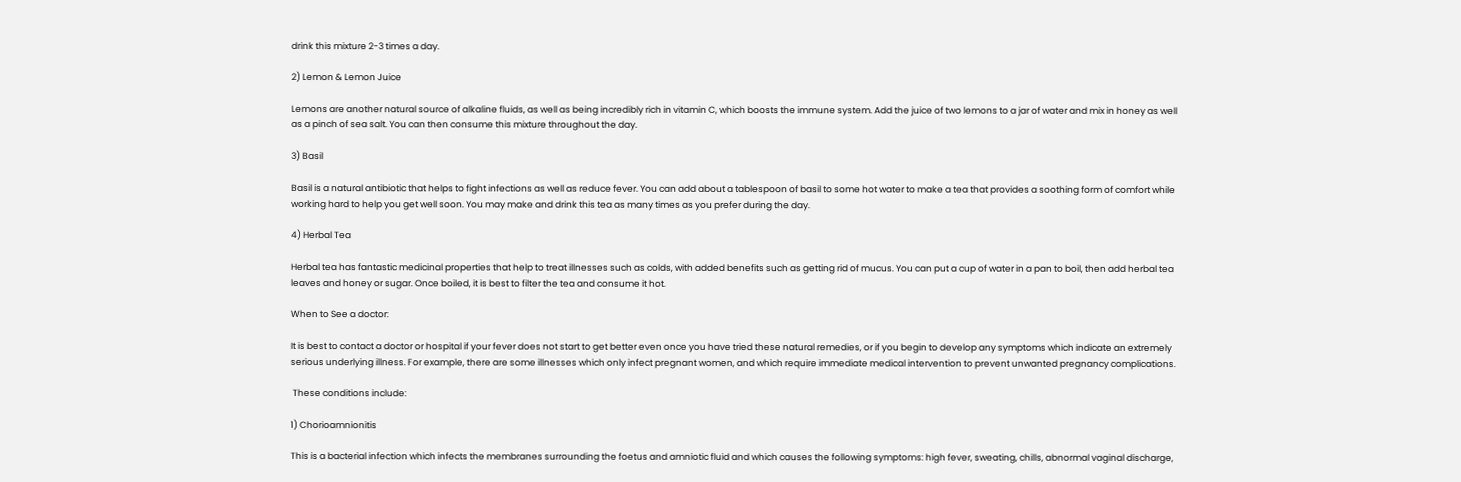drink this mixture 2-3 times a day.

2) Lemon & Lemon Juice

Lemons are another natural source of alkaline fluids, as well as being incredibly rich in vitamin C, which boosts the immune system. Add the juice of two lemons to a jar of water and mix in honey as well as a pinch of sea salt. You can then consume this mixture throughout the day.

3) Basil

Basil is a natural antibiotic that helps to fight infections as well as reduce fever. You can add about a tablespoon of basil to some hot water to make a tea that provides a soothing form of comfort while working hard to help you get well soon. You may make and drink this tea as many times as you prefer during the day.

4) Herbal Tea

Herbal tea has fantastic medicinal properties that help to treat illnesses such as colds, with added benefits such as getting rid of mucus. You can put a cup of water in a pan to boil, then add herbal tea leaves and honey or sugar. Once boiled, it is best to filter the tea and consume it hot.

When to See a doctor:

It is best to contact a doctor or hospital if your fever does not start to get better even once you have tried these natural remedies, or if you begin to develop any symptoms which indicate an extremely serious underlying illness. For example, there are some illnesses which only infect pregnant women, and which require immediate medical intervention to prevent unwanted pregnancy complications.

 These conditions include:

1) Chorioamnionitis

This is a bacterial infection which infects the membranes surrounding the foetus and amniotic fluid and which causes the following symptoms: high fever, sweating, chills, abnormal vaginal discharge,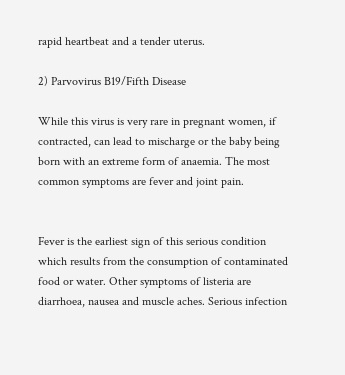rapid heartbeat and a tender uterus.

2) Parvovirus B19/Fifth Disease

While this virus is very rare in pregnant women, if contracted, can lead to mischarge or the baby being born with an extreme form of anaemia. The most common symptoms are fever and joint pain.


Fever is the earliest sign of this serious condition which results from the consumption of contaminated food or water. Other symptoms of listeria are diarrhoea, nausea and muscle aches. Serious infection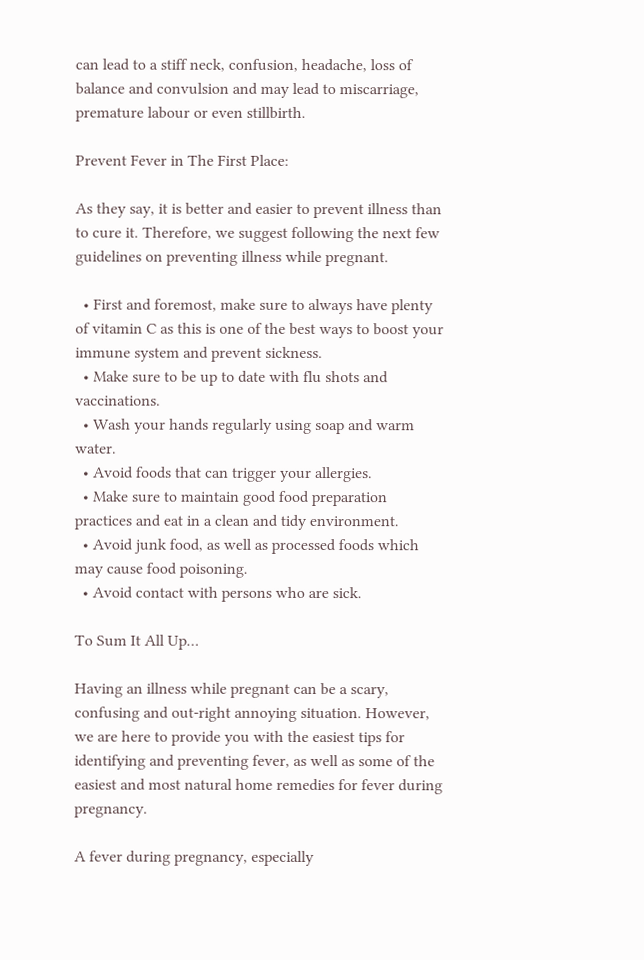can lead to a stiff neck, confusion, headache, loss of balance and convulsion and may lead to miscarriage, premature labour or even stillbirth.

Prevent Fever in The First Place:

As they say, it is better and easier to prevent illness than to cure it. Therefore, we suggest following the next few guidelines on preventing illness while pregnant.

  • First and foremost, make sure to always have plenty of vitamin C as this is one of the best ways to boost your immune system and prevent sickness.
  • Make sure to be up to date with flu shots and vaccinations.
  • Wash your hands regularly using soap and warm water.
  • Avoid foods that can trigger your allergies.
  • Make sure to maintain good food preparation practices and eat in a clean and tidy environment.
  • Avoid junk food, as well as processed foods which may cause food poisoning.
  • Avoid contact with persons who are sick.

To Sum It All Up…

Having an illness while pregnant can be a scary, confusing and out-right annoying situation. However, we are here to provide you with the easiest tips for identifying and preventing fever, as well as some of the easiest and most natural home remedies for fever during pregnancy.

A fever during pregnancy, especially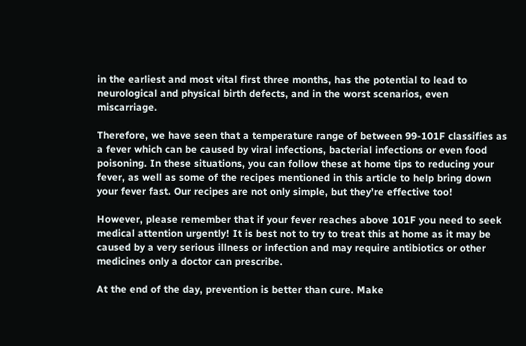in the earliest and most vital first three months, has the potential to lead to neurological and physical birth defects, and in the worst scenarios, even miscarriage.

Therefore, we have seen that a temperature range of between 99-101F classifies as a fever which can be caused by viral infections, bacterial infections or even food poisoning. In these situations, you can follow these at home tips to reducing your fever, as well as some of the recipes mentioned in this article to help bring down your fever fast. Our recipes are not only simple, but they’re effective too!

However, please remember that if your fever reaches above 101F you need to seek medical attention urgently! It is best not to try to treat this at home as it may be caused by a very serious illness or infection and may require antibiotics or other medicines only a doctor can prescribe.

At the end of the day, prevention is better than cure. Make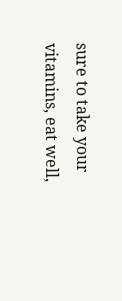sure to take your vitamins, eat well,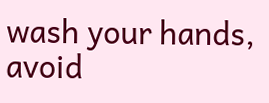wash your hands, avoid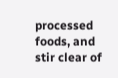processed foods, and stir clear of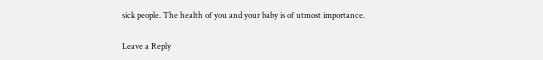sick people. The health of you and your baby is of utmost importance.

Leave a Reply